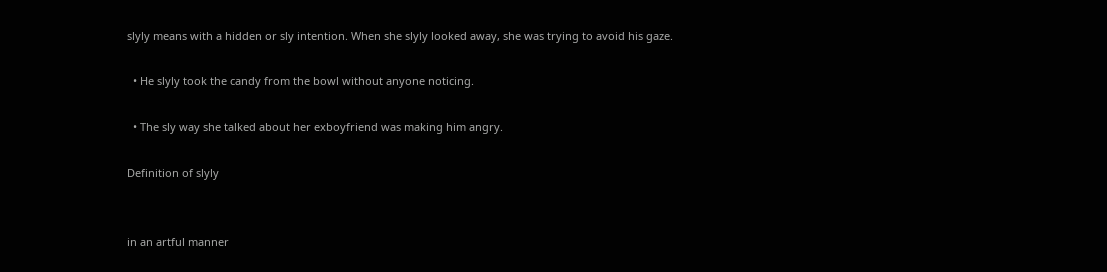slyly means with a hidden or sly intention. When she slyly looked away, she was trying to avoid his gaze.

  • He slyly took the candy from the bowl without anyone noticing.

  • The sly way she talked about her exboyfriend was making him angry.

Definition of slyly


in an artful manner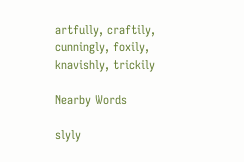artfully, craftily, cunningly, foxily, knavishly, trickily

Nearby Words

slyly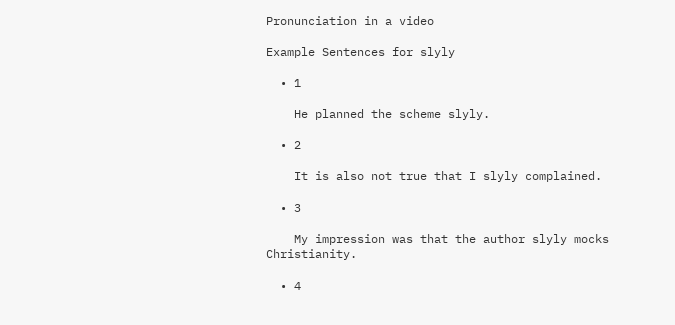Pronunciation in a video

Example Sentences for slyly

  • 1

    He planned the scheme slyly.

  • 2

    It is also not true that I slyly complained.

  • 3

    My impression was that the author slyly mocks Christianity.

  • 4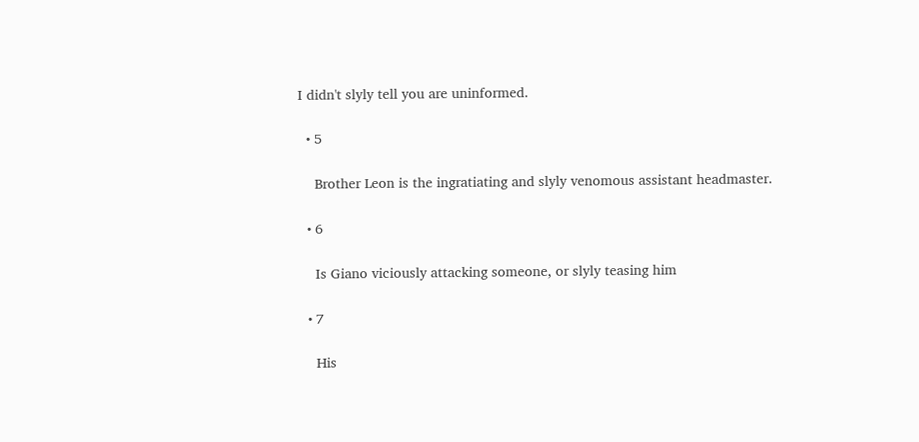I didn't slyly tell you are uninformed.

  • 5

    Brother Leon is the ingratiating and slyly venomous assistant headmaster.

  • 6

    Is Giano viciously attacking someone, or slyly teasing him

  • 7

    His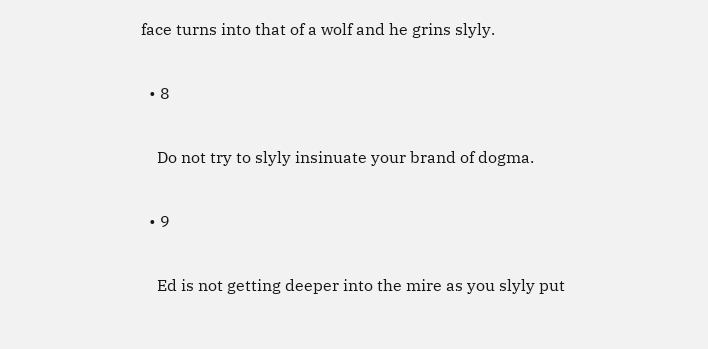face turns into that of a wolf and he grins slyly.

  • 8

    Do not try to slyly insinuate your brand of dogma.

  • 9

    Ed is not getting deeper into the mire as you slyly put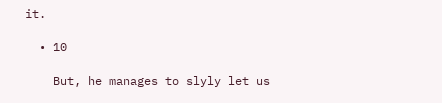it.

  • 10

    But, he manages to slyly let us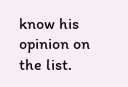know his opinion on the list.